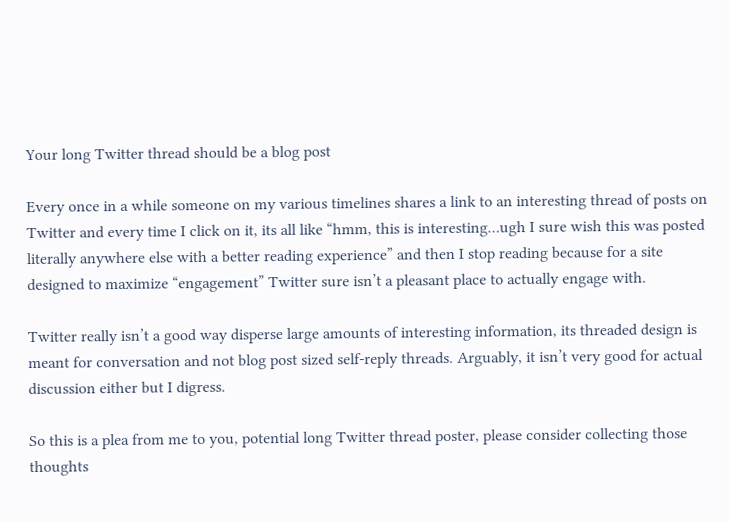Your long Twitter thread should be a blog post

Every once in a while someone on my various timelines shares a link to an interesting thread of posts on Twitter and every time I click on it, its all like “hmm, this is interesting…ugh I sure wish this was posted literally anywhere else with a better reading experience” and then I stop reading because for a site designed to maximize “engagement” Twitter sure isn’t a pleasant place to actually engage with.

Twitter really isn’t a good way disperse large amounts of interesting information, its threaded design is meant for conversation and not blog post sized self-reply threads. Arguably, it isn’t very good for actual discussion either but I digress.

So this is a plea from me to you, potential long Twitter thread poster, please consider collecting those thoughts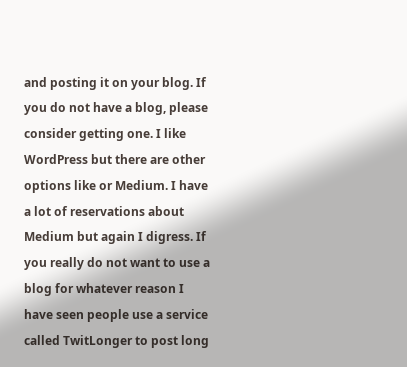and posting it on your blog. If you do not have a blog, please consider getting one. I like WordPress but there are other options like or Medium. I have a lot of reservations about Medium but again I digress. If you really do not want to use a blog for whatever reason I have seen people use a service called TwitLonger to post long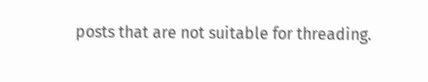posts that are not suitable for threading.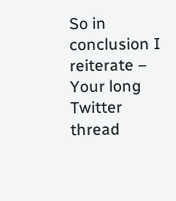So in conclusion I reiterate – Your long Twitter thread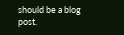should be a blog post.